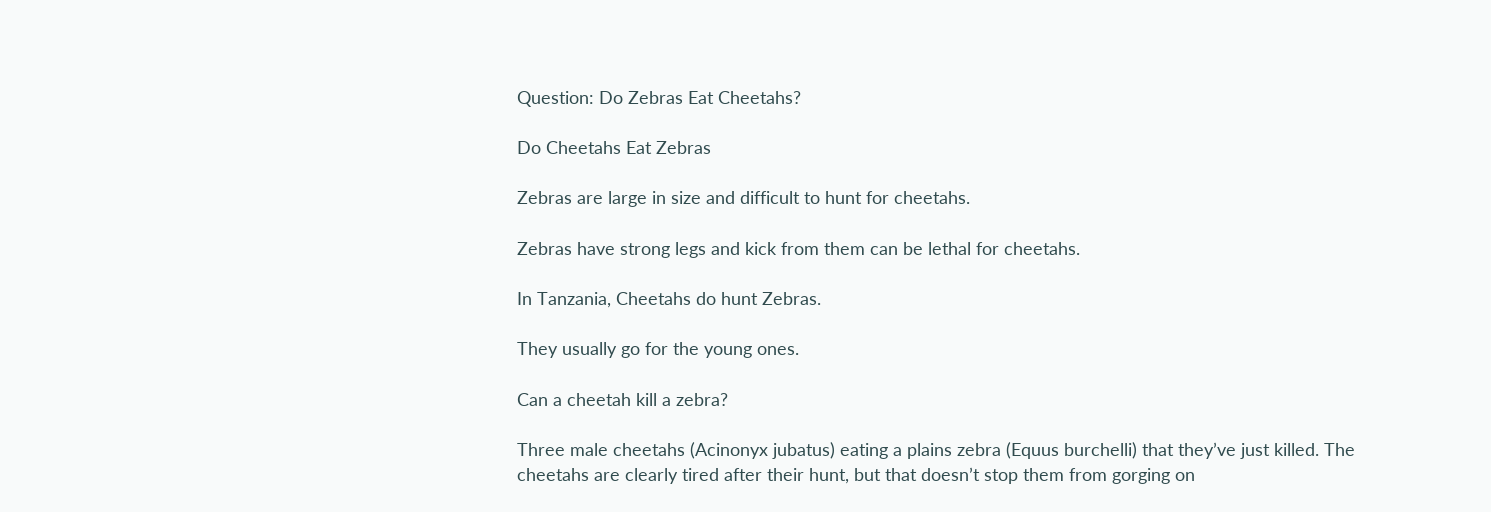Question: Do Zebras Eat Cheetahs?

Do Cheetahs Eat Zebras

Zebras are large in size and difficult to hunt for cheetahs.

Zebras have strong legs and kick from them can be lethal for cheetahs.

In Tanzania, Cheetahs do hunt Zebras.

They usually go for the young ones.

Can a cheetah kill a zebra?

Three male cheetahs (Acinonyx jubatus) eating a plains zebra (Equus burchelli) that they’ve just killed. The cheetahs are clearly tired after their hunt, but that doesn’t stop them from gorging on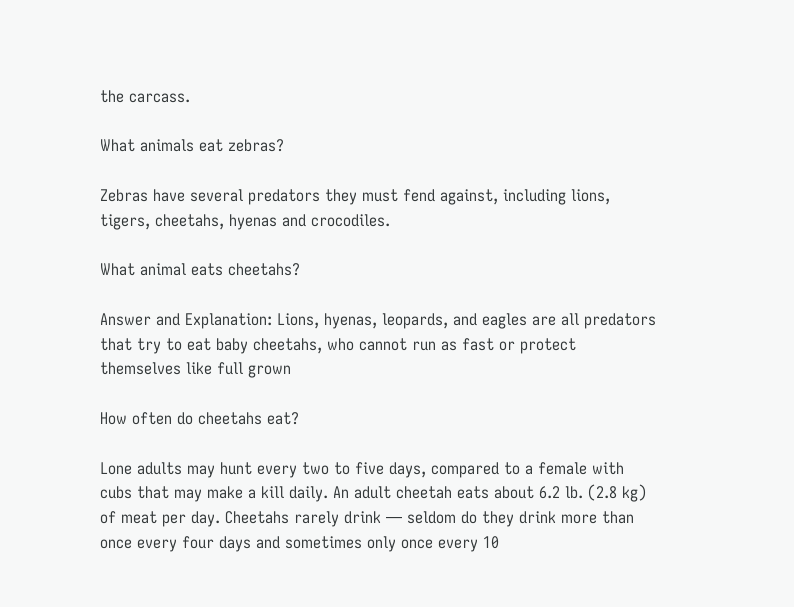the carcass.

What animals eat zebras?

Zebras have several predators they must fend against, including lions, tigers, cheetahs, hyenas and crocodiles.

What animal eats cheetahs?

Answer and Explanation: Lions, hyenas, leopards, and eagles are all predators that try to eat baby cheetahs, who cannot run as fast or protect themselves like full grown

How often do cheetahs eat?

Lone adults may hunt every two to five days, compared to a female with cubs that may make a kill daily. An adult cheetah eats about 6.2 lb. (2.8 kg) of meat per day. Cheetahs rarely drink — seldom do they drink more than once every four days and sometimes only once every 10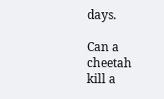days.

Can a cheetah kill a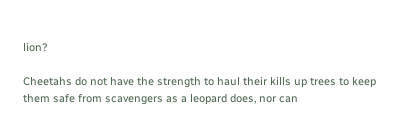lion?

Cheetahs do not have the strength to haul their kills up trees to keep them safe from scavengers as a leopard does, nor can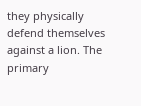they physically defend themselves against a lion. The primary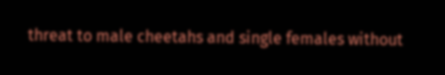threat to male cheetahs and single females without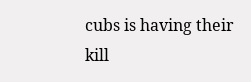cubs is having their kill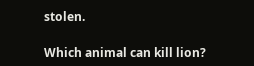stolen.

Which animal can kill lion?